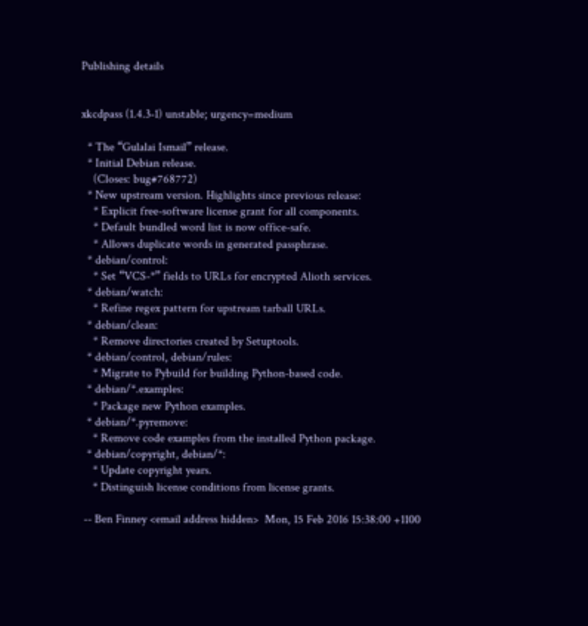Publishing details


xkcdpass (1.4.3-1) unstable; urgency=medium

  * The “Gulalai Ismail” release.
  * Initial Debian release.
    (Closes: bug#768772)
  * New upstream version. Highlights since previous release:
    * Explicit free-software license grant for all components.
    * Default bundled word list is now office-safe.
    * Allows duplicate words in generated passphrase.
  * debian/control:
    * Set “VCS-*” fields to URLs for encrypted Alioth services.
  * debian/watch:
    * Refine regex pattern for upstream tarball URLs.
  * debian/clean:
    * Remove directories created by Setuptools.
  * debian/control, debian/rules:
    * Migrate to Pybuild for building Python-based code.
  * debian/*.examples:
    * Package new Python examples.
  * debian/*.pyremove:
    * Remove code examples from the installed Python package.
  * debian/copyright, debian/*:
    * Update copyright years.
    * Distinguish license conditions from license grants.

 -- Ben Finney <email address hidden>  Mon, 15 Feb 2016 15:38:00 +1100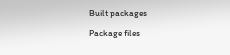Built packages

Package files